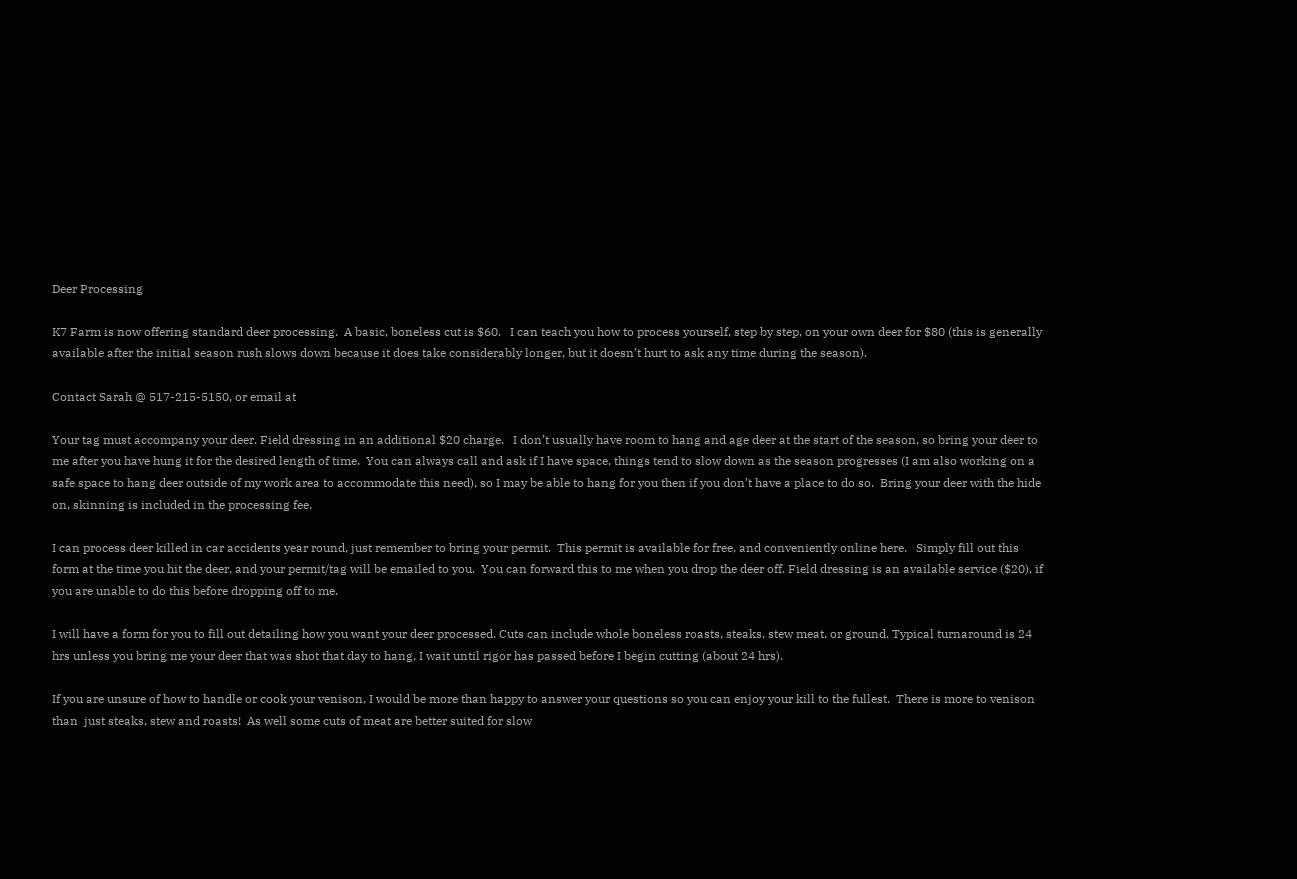Deer Processing

K7 Farm is now offering standard deer processing.  A basic, boneless cut is $60.   I can teach you how to process yourself, step by step, on your own deer for $80 (this is generally available after the initial season rush slows down because it does take considerably longer, but it doesn’t hurt to ask any time during the season).

Contact Sarah @ 517-215-5150, or email at

Your tag must accompany your deer. Field dressing in an additional $20 charge.   I don’t usually have room to hang and age deer at the start of the season, so bring your deer to me after you have hung it for the desired length of time.  You can always call and ask if I have space, things tend to slow down as the season progresses (I am also working on a safe space to hang deer outside of my work area to accommodate this need), so I may be able to hang for you then if you don’t have a place to do so.  Bring your deer with the hide on, skinning is included in the processing fee.

I can process deer killed in car accidents year round, just remember to bring your permit.  This permit is available for free, and conveniently online here.   Simply fill out this form at the time you hit the deer, and your permit/tag will be emailed to you.  You can forward this to me when you drop the deer off. Field dressing is an available service ($20), if you are unable to do this before dropping off to me.

I will have a form for you to fill out detailing how you want your deer processed. Cuts can include whole boneless roasts, steaks, stew meat, or ground. Typical turnaround is 24 hrs unless you bring me your deer that was shot that day to hang, I wait until rigor has passed before I begin cutting (about 24 hrs).

If you are unsure of how to handle or cook your venison, I would be more than happy to answer your questions so you can enjoy your kill to the fullest.  There is more to venison than  just steaks, stew and roasts!  As well some cuts of meat are better suited for slow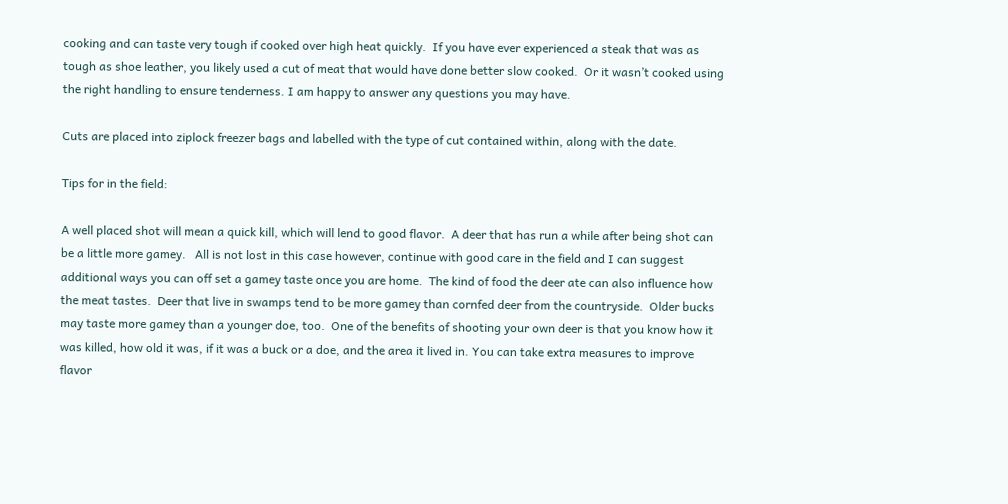cooking and can taste very tough if cooked over high heat quickly.  If you have ever experienced a steak that was as tough as shoe leather, you likely used a cut of meat that would have done better slow cooked.  Or it wasn’t cooked using the right handling to ensure tenderness. I am happy to answer any questions you may have.

Cuts are placed into ziplock freezer bags and labelled with the type of cut contained within, along with the date.

Tips for in the field:

A well placed shot will mean a quick kill, which will lend to good flavor.  A deer that has run a while after being shot can be a little more gamey.   All is not lost in this case however, continue with good care in the field and I can suggest additional ways you can off set a gamey taste once you are home.  The kind of food the deer ate can also influence how the meat tastes.  Deer that live in swamps tend to be more gamey than cornfed deer from the countryside.  Older bucks may taste more gamey than a younger doe, too.  One of the benefits of shooting your own deer is that you know how it was killed, how old it was, if it was a buck or a doe, and the area it lived in. You can take extra measures to improve flavor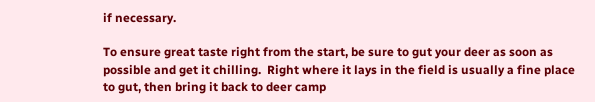if necessary.

To ensure great taste right from the start, be sure to gut your deer as soon as possible and get it chilling.  Right where it lays in the field is usually a fine place to gut, then bring it back to deer camp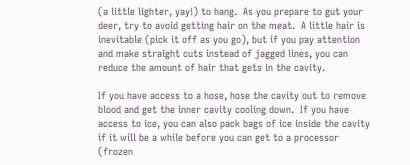(a little lighter, yay!) to hang.  As you prepare to gut your deer, try to avoid getting hair on the meat.  A little hair is inevitable (pick it off as you go), but if you pay attention and make straight cuts instead of jagged lines, you can reduce the amount of hair that gets in the cavity.

If you have access to a hose, hose the cavity out to remove blood and get the inner cavity cooling down.  If you have access to ice, you can also pack bags of ice inside the cavity if it will be a while before you can get to a processor (frozen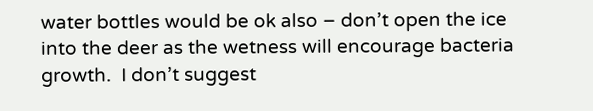water bottles would be ok also – don’t open the ice into the deer as the wetness will encourage bacteria growth.  I don’t suggest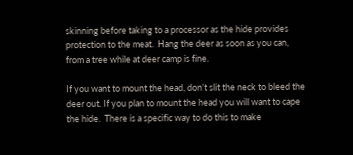skinning before taking to a processor as the hide provides protection to the meat.  Hang the deer as soon as you can, from a tree while at deer camp is fine.

If you want to mount the head, don’t slit the neck to bleed the deer out. If you plan to mount the head you will want to cape the hide.  There is a specific way to do this to make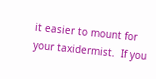it easier to mount for your taxidermist.  If you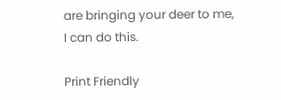are bringing your deer to me, I can do this.

Print Friendly